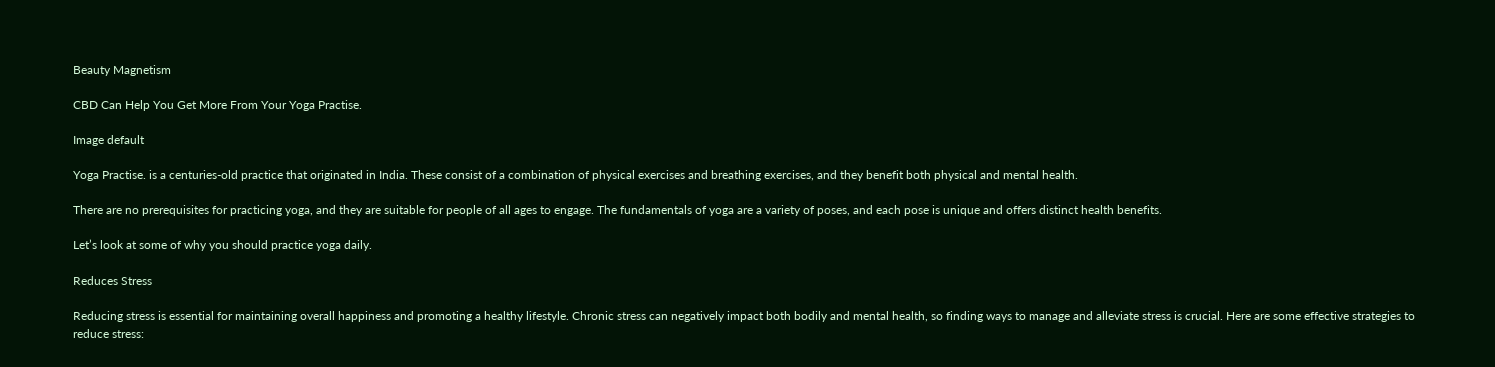Beauty Magnetism

CBD Can Help You Get More From Your Yoga Practise.

Image default

Yoga Practise. is a centuries-old practice that originated in India. These consist of a combination of physical exercises and breathing exercises, and they benefit both physical and mental health.

There are no prerequisites for practicing yoga, and they are suitable for people of all ages to engage. The fundamentals of yoga are a variety of poses, and each pose is unique and offers distinct health benefits.

Let’s look at some of why you should practice yoga daily.

Reduces Stress

Reducing stress is essential for maintaining overall happiness and promoting a healthy lifestyle. Chronic stress can negatively impact both bodily and mental health, so finding ways to manage and alleviate stress is crucial. Here are some effective strategies to reduce stress: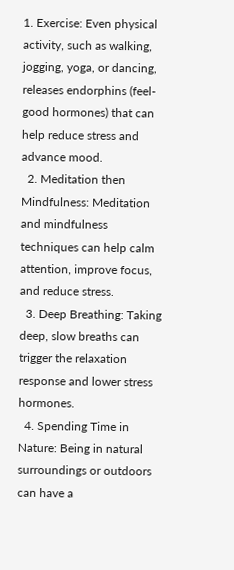1. Exercise: Even physical activity, such as walking, jogging, yoga, or dancing, releases endorphins (feel-good hormones) that can help reduce stress and advance mood.
  2. Meditation then Mindfulness: Meditation and mindfulness techniques can help calm attention, improve focus, and reduce stress.
  3. Deep Breathing: Taking deep, slow breaths can trigger the relaxation response and lower stress hormones.
  4. Spending Time in Nature: Being in natural surroundings or outdoors can have a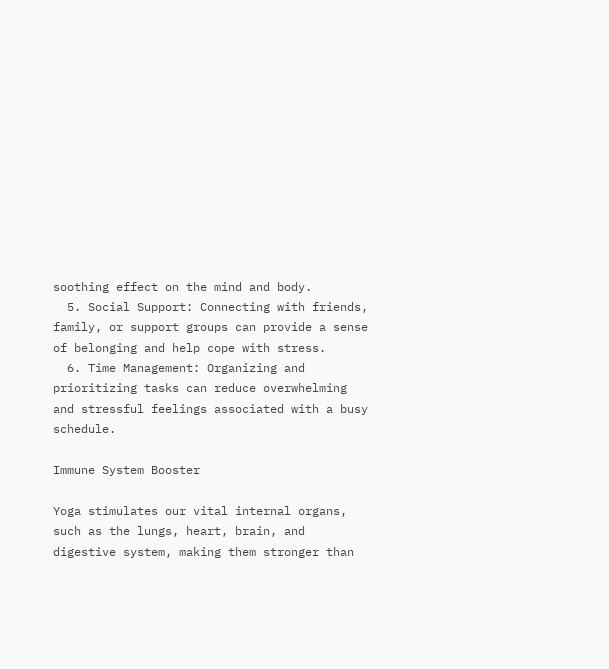soothing effect on the mind and body.
  5. Social Support: Connecting with friends, family, or support groups can provide a sense of belonging and help cope with stress.
  6. Time Management: Organizing and prioritizing tasks can reduce overwhelming and stressful feelings associated with a busy schedule.

Immune System Booster

Yoga stimulates our vital internal organs, such as the lungs, heart, brain, and digestive system, making them stronger than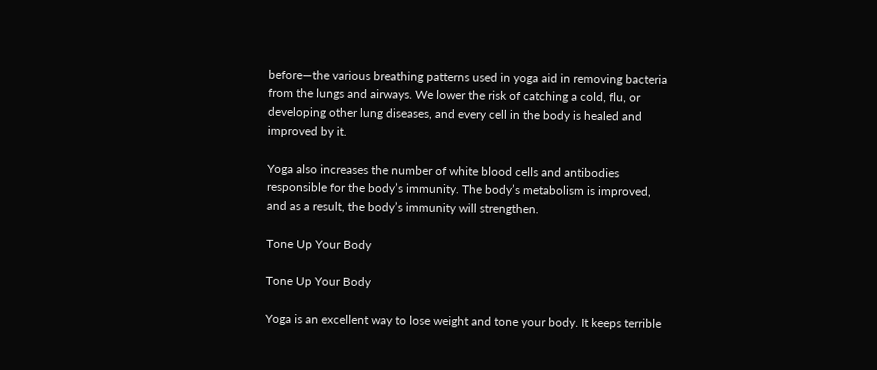before—the various breathing patterns used in yoga aid in removing bacteria from the lungs and airways. We lower the risk of catching a cold, flu, or developing other lung diseases, and every cell in the body is healed and improved by it.

Yoga also increases the number of white blood cells and antibodies responsible for the body’s immunity. The body’s metabolism is improved, and as a result, the body’s immunity will strengthen.

Tone Up Your Body

Tone Up Your Body

Yoga is an excellent way to lose weight and tone your body. It keeps terrible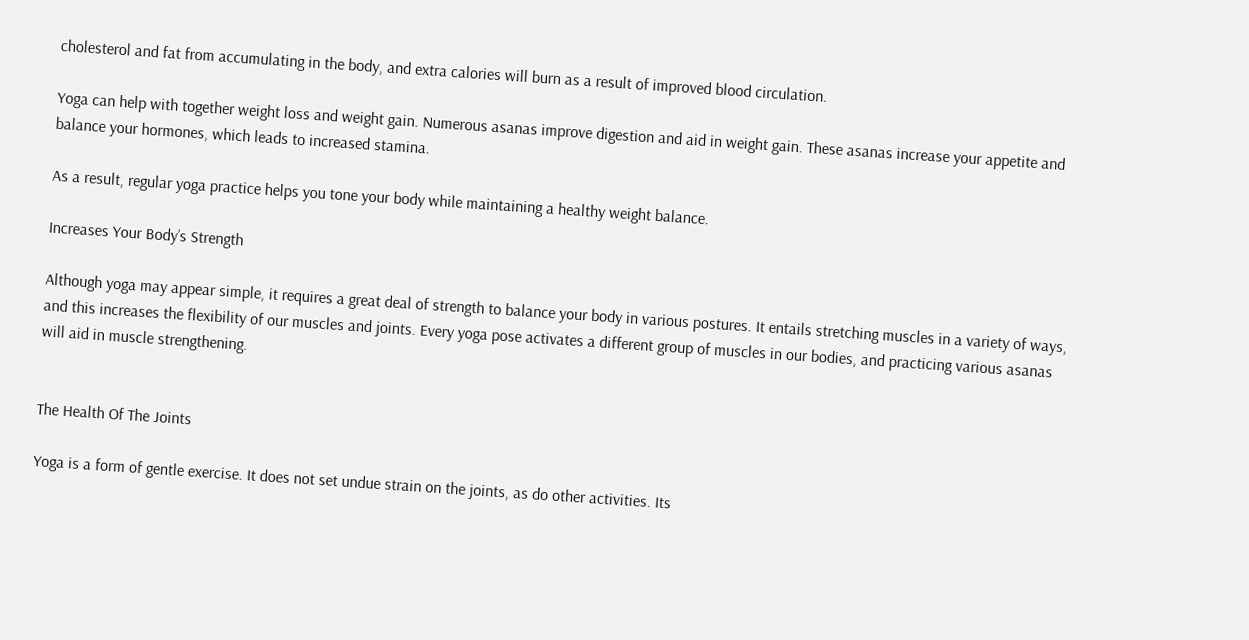cholesterol and fat from accumulating in the body, and extra calories will burn as a result of improved blood circulation.

Yoga can help with together weight loss and weight gain. Numerous asanas improve digestion and aid in weight gain. These asanas increase your appetite and balance your hormones, which leads to increased stamina.

As a result, regular yoga practice helps you tone your body while maintaining a healthy weight balance.

Increases Your Body’s Strength

Although yoga may appear simple, it requires a great deal of strength to balance your body in various postures. It entails stretching muscles in a variety of ways, and this increases the flexibility of our muscles and joints. Every yoga pose activates a different group of muscles in our bodies, and practicing various asanas will aid in muscle strengthening.


The Health Of The Joints

Yoga is a form of gentle exercise. It does not set undue strain on the joints, as do other activities. Its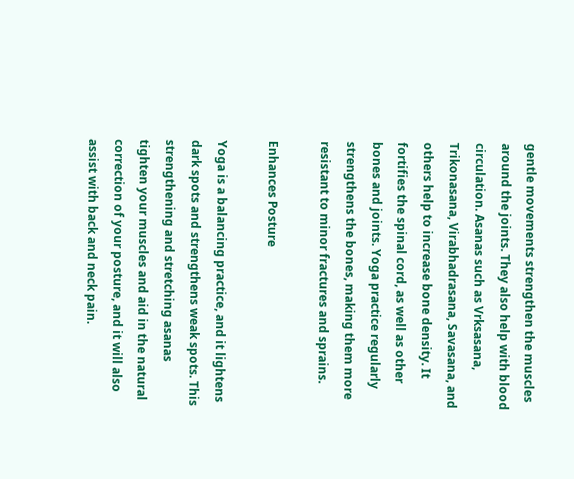gentle movements strengthen the muscles around the joints. They also help with blood circulation. Asanas such as Vrksasana, Trikonasana, Virabhadrasana, Savasana, and others help to increase bone density. It fortifies the spinal cord, as well as other bones and joints. Yoga practice regularly strengthens the bones, making them more resistant to minor fractures and sprains.

Enhances Posture

Yoga is a balancing practice, and it lightens dark spots and strengthens weak spots. This strengthening and stretching asanas tighten your muscles and aid in the natural correction of your posture, and it will also assist with back and neck pain.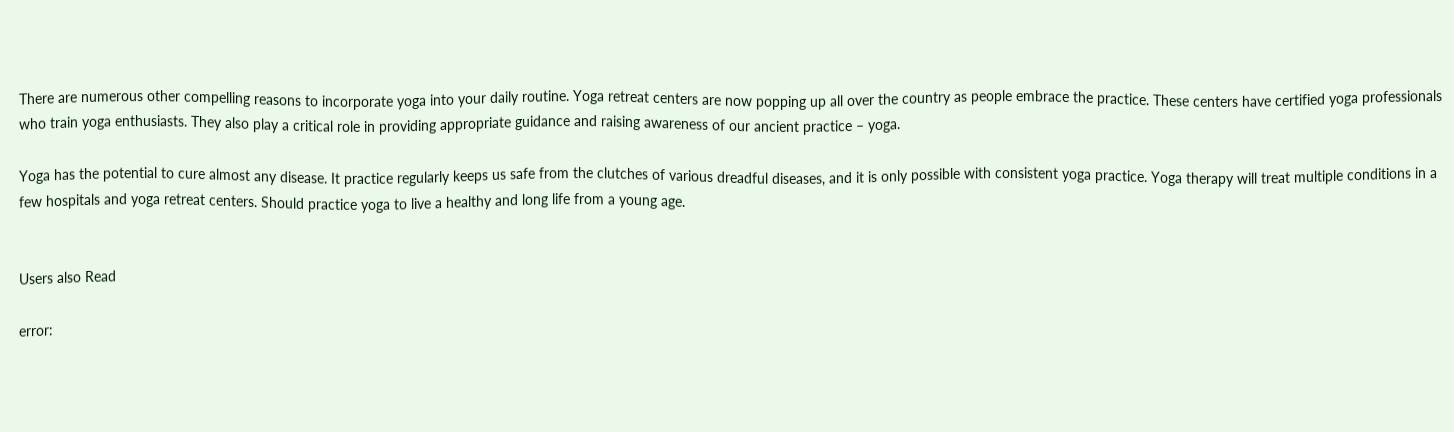There are numerous other compelling reasons to incorporate yoga into your daily routine. Yoga retreat centers are now popping up all over the country as people embrace the practice. These centers have certified yoga professionals who train yoga enthusiasts. They also play a critical role in providing appropriate guidance and raising awareness of our ancient practice – yoga.

Yoga has the potential to cure almost any disease. It practice regularly keeps us safe from the clutches of various dreadful diseases, and it is only possible with consistent yoga practice. Yoga therapy will treat multiple conditions in a few hospitals and yoga retreat centers. Should practice yoga to live a healthy and long life from a young age.


Users also Read

error: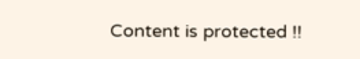Content is protected !!